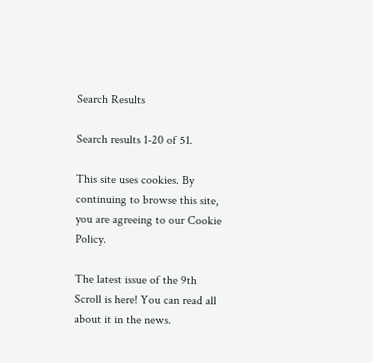Search Results

Search results 1-20 of 51.

This site uses cookies. By continuing to browse this site, you are agreeing to our Cookie Policy.

The latest issue of the 9th Scroll is here! You can read all about it in the news.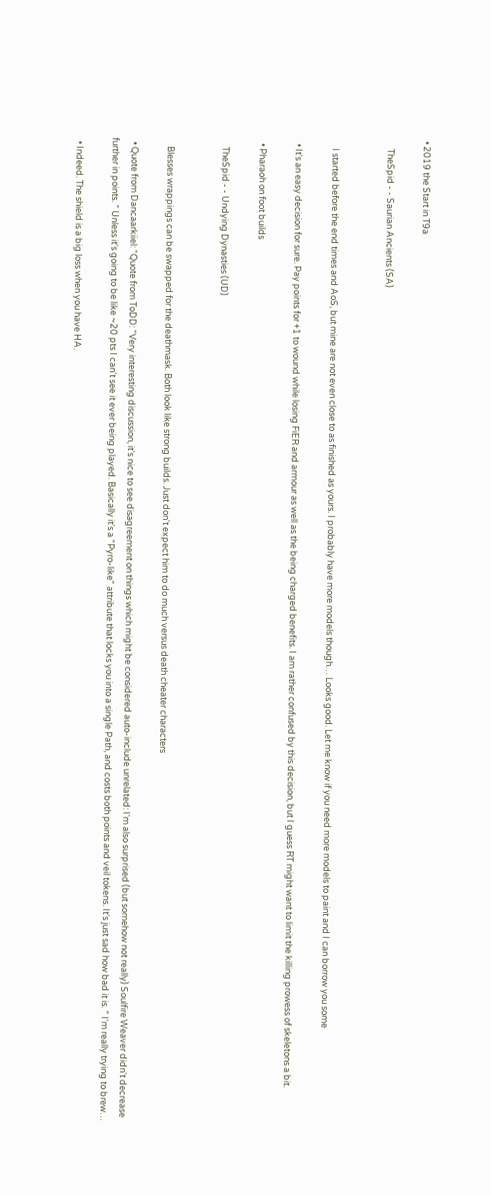• 2019 the Start in T9a

    TheSpid - - Saurian Ancients (SA)


    I started before the end times and AoS, but mine are not even close to as finished as yours. I probably have more models though… Looks good. Let me know if you need more models to paint and I can borrow you some

  • It's an easy decision for sure. Pay points for +1 to wound while losing FiER and armour as well as the being charged benefits. I am rather confused by this decision, but I guess RT might want to limit the killing prowess of skeletons a bit.

  • Pharaoh on foot builds

    TheSpid - - Undying Dynasties (UD)


    Blesses wrappings can be swapped for the deathmask. Both look like strong builds. Just don't expect him to do much versus death cheater characters

  • Quote from Dancaarkiiel: “Quote from ToDD: “Very interesting discussion, it's nice to see disagreement on things which might be considered auto-include unrelated: I'm also surprised (but somehow not really) Soulfire Weaver didn't decrease further in points. ” Unless it's going to be like ~20 pts I can't see it ever being played. Basically it's a "Pyro-like" attribute that locks you into a single Path, and costs both points and veil tokens. It's just sad how bad it is. ” I'm really trying to brew…

  • Indeed. The shield is a big loss when you have HA.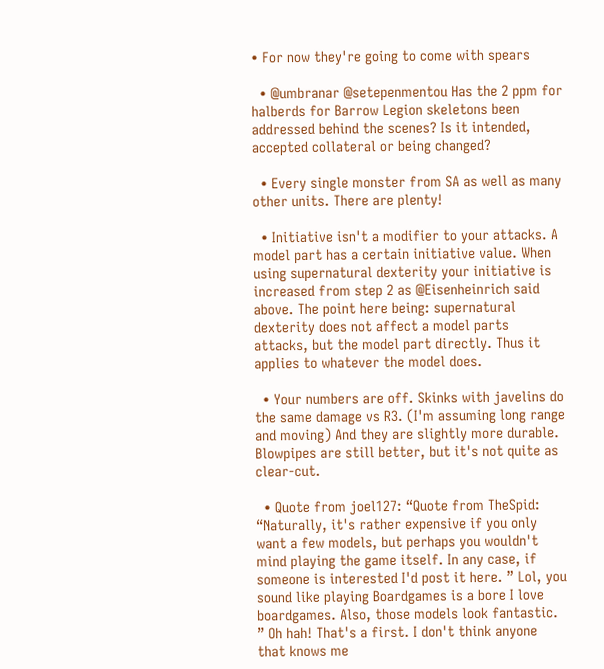• For now they're going to come with spears

  • @umbranar @setepenmentou Has the 2 ppm for halberds for Barrow Legion skeletons been addressed behind the scenes? Is it intended, accepted collateral or being changed?

  • Every single monster from SA as well as many other units. There are plenty!

  • Initiative isn't a modifier to your attacks. A model part has a certain initiative value. When using supernatural dexterity your initiative is increased from step 2 as @Eisenheinrich said above. The point here being: supernatural dexterity does not affect a model parts attacks, but the model part directly. Thus it applies to whatever the model does.

  • Your numbers are off. Skinks with javelins do the same damage vs R3. (I'm assuming long range and moving) And they are slightly more durable. Blowpipes are still better, but it's not quite as clear-cut.

  • Quote from joel127: “Quote from TheSpid: “Naturally, it's rather expensive if you only want a few models, but perhaps you wouldn't mind playing the game itself. In any case, if someone is interested I'd post it here. ” Lol, you sound like playing Boardgames is a bore I love boardgames. Also, those models look fantastic. ” Oh hah! That's a first. I don't think anyone that knows me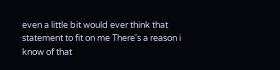even a little bit would ever think that statement to fit on me There's a reason i know of that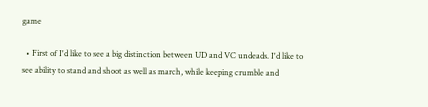game

  • First of I'd like to see a big distinction between UD and VC undeads. I'd like to see ability to stand and shoot as well as march, while keeping crumble and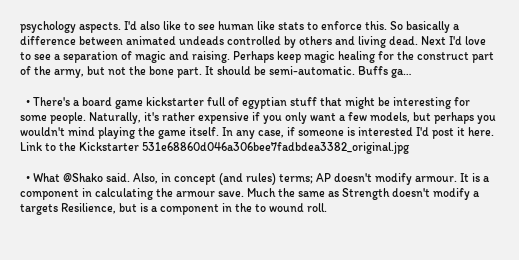psychology aspects. I'd also like to see human like stats to enforce this. So basically a difference between animated undeads controlled by others and living dead. Next I'd love to see a separation of magic and raising. Perhaps keep magic healing for the construct part of the army, but not the bone part. It should be semi-automatic. Buffs ga…

  • There's a board game kickstarter full of egyptian stuff that might be interesting for some people. Naturally, it's rather expensive if you only want a few models, but perhaps you wouldn't mind playing the game itself. In any case, if someone is interested I'd post it here. Link to the Kickstarter 531e68860d046a306bee7fadbdea3382_original.jpg

  • What @Shako said. Also, in concept (and rules) terms; AP doesn't modify armour. It is a component in calculating the armour save. Much the same as Strength doesn't modify a targets Resilience, but is a component in the to wound roll.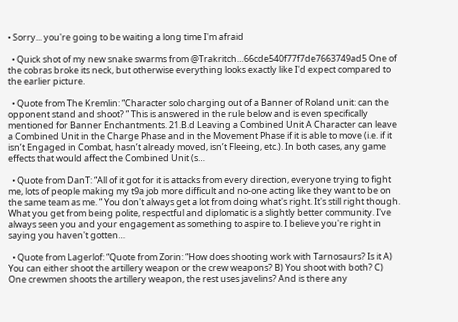• Sorry... you're going to be waiting a long time I'm afraid

  • Quick shot of my new snake swarms from @Trakritch…66cde540f77f7de7663749ad5 One of the cobras broke its neck, but otherwise everything looks exactly like I'd expect compared to the earlier picture.

  • Quote from The Kremlin: “Character solo charging out of a Banner of Roland unit: can the opponent stand and shoot? ” This is answered in the rule below and is even specifically mentioned for Banner Enchantments. 21.B.d Leaving a Combined Unit A Character can leave a Combined Unit in the Charge Phase and in the Movement Phase if it is able to move (i.e. if it isn’t Engaged in Combat, hasn’t already moved, isn’t Fleeing, etc.). In both cases, any game effects that would affect the Combined Unit (s…

  • Quote from DanT: “All of it got for it is attacks from every direction, everyone trying to fight me, lots of people making my t9a job more difficult and no-one acting like they want to be on the same team as me. ” You don't always get a lot from doing what's right. It's still right though. What you get from being polite, respectful and diplomatic is a slightly better community. I've always seen you and your engagement as something to aspire to. I believe you're right in saying you haven't gotten…

  • Quote from Lagerlof: “Quote from Zorin: “How does shooting work with Tarnosaurs? Is it A) You can either shoot the artillery weapon or the crew weapons? B) You shoot with both? C) One crewmen shoots the artillery weapon, the rest uses javelins? And is there any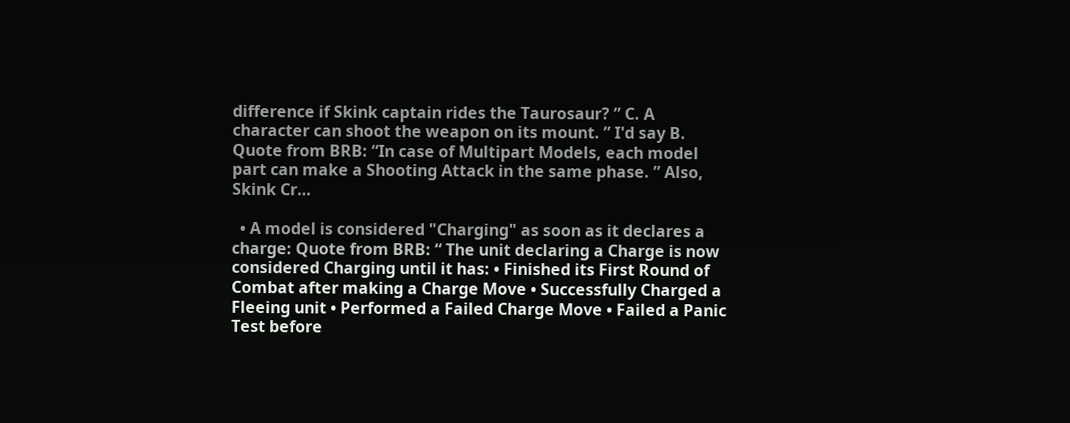difference if Skink captain rides the Taurosaur? ” C. A character can shoot the weapon on its mount. ” I'd say B. Quote from BRB: “In case of Multipart Models, each model part can make a Shooting Attack in the same phase. ” Also, Skink Cr…

  • A model is considered "Charging" as soon as it declares a charge: Quote from BRB: “ The unit declaring a Charge is now considered Charging until it has: • Finished its First Round of Combat after making a Charge Move • Successfully Charged a Fleeing unit • Performed a Failed Charge Move • Failed a Panic Test before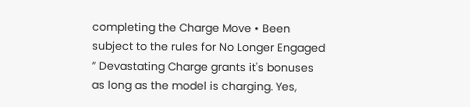completing the Charge Move • Been subject to the rules for No Longer Engaged ” Devastating Charge grants it's bonuses as long as the model is charging. Yes,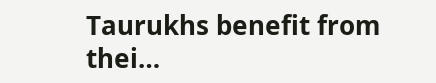Taurukhs benefit from thei…